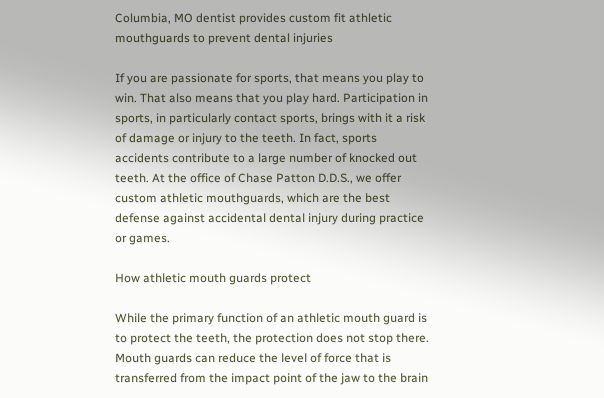Columbia, MO dentist provides custom fit athletic mouthguards to prevent dental injuries

If you are passionate for sports, that means you play to win. That also means that you play hard. Participation in sports, in particularly contact sports, brings with it a risk of damage or injury to the teeth. In fact, sports accidents contribute to a large number of knocked out teeth. At the office of Chase Patton D.D.S., we offer custom athletic mouthguards, which are the best defense against accidental dental injury during practice or games.

How athletic mouth guards protect

While the primary function of an athletic mouth guard is to protect the teeth, the protection does not stop there. Mouth guards can reduce the level of force that is transferred from the impact point of the jaw to the brain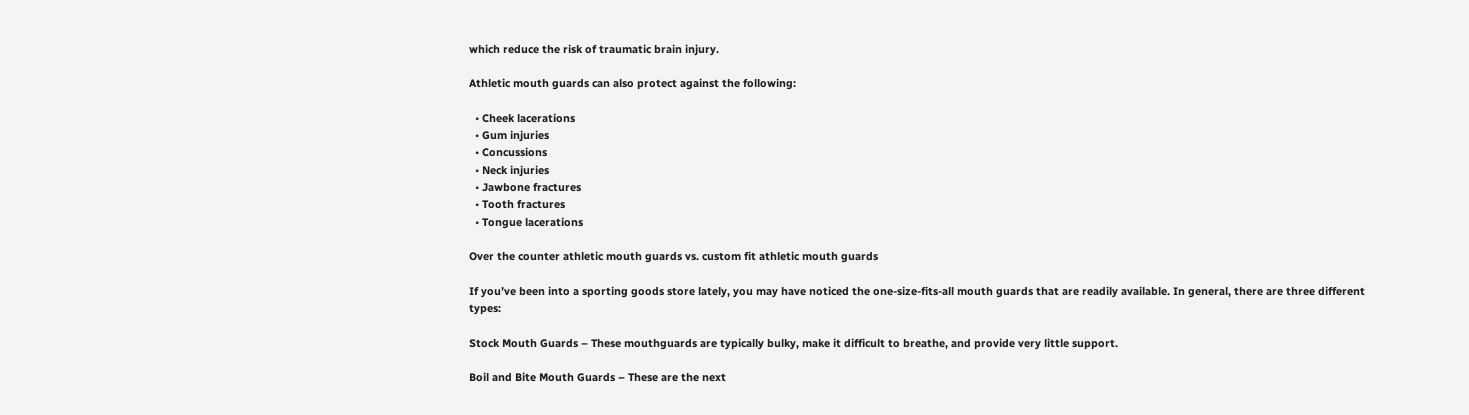which reduce the risk of traumatic brain injury.

Athletic mouth guards can also protect against the following:

  • Cheek lacerations
  • Gum injuries
  • Concussions
  • Neck injuries
  • Jawbone fractures
  • Tooth fractures
  • Tongue lacerations

Over the counter athletic mouth guards vs. custom fit athletic mouth guards

If you’ve been into a sporting goods store lately, you may have noticed the one-size-fits-all mouth guards that are readily available. In general, there are three different types:

Stock Mouth Guards – These mouthguards are typically bulky, make it difficult to breathe, and provide very little support.

Boil and Bite Mouth Guards – These are the next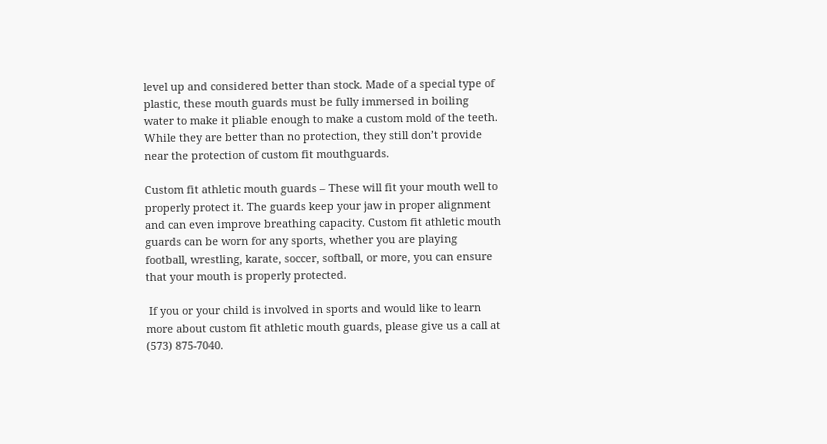level up and considered better than stock. Made of a special type of plastic, these mouth guards must be fully immersed in boiling water to make it pliable enough to make a custom mold of the teeth. While they are better than no protection, they still don’t provide near the protection of custom fit mouthguards.

Custom fit athletic mouth guards – These will fit your mouth well to properly protect it. The guards keep your jaw in proper alignment and can even improve breathing capacity. Custom fit athletic mouth guards can be worn for any sports, whether you are playing football, wrestling, karate, soccer, softball, or more, you can ensure that your mouth is properly protected.

 If you or your child is involved in sports and would like to learn more about custom fit athletic mouth guards, please give us a call at (573) 875-7040.